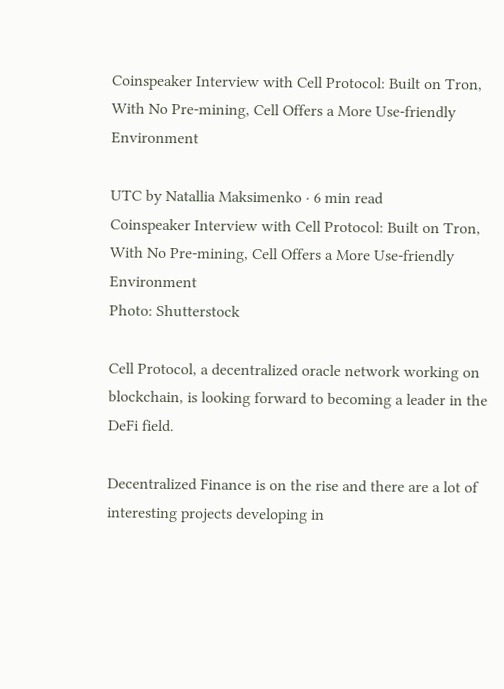Coinspeaker Interview with Cell Protocol: Built on Tron, With No Pre-mining, Cell Offers a More Use-friendly Environment

UTC by Natallia Maksimenko · 6 min read
Coinspeaker Interview with Cell Protocol: Built on Tron, With No Pre-mining, Cell Offers a More Use-friendly Environment
Photo: Shutterstock

Cell Protocol, a decentralized oracle network working on blockchain, is looking forward to becoming a leader in the DeFi field.

Decentralized Finance is on the rise and there are a lot of interesting projects developing in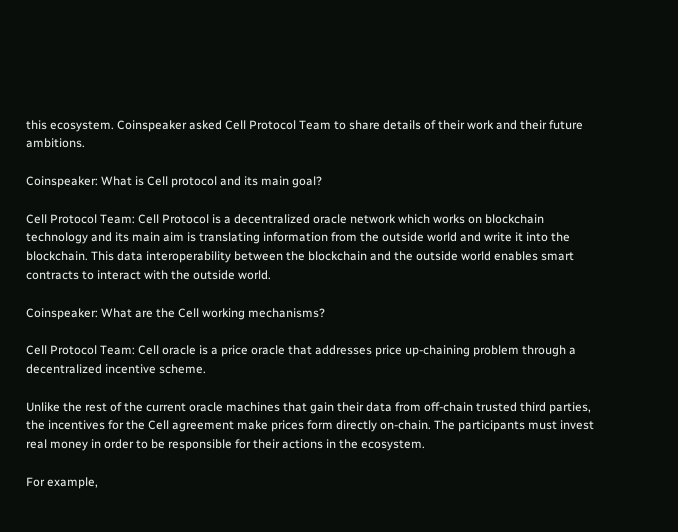this ecosystem. Coinspeaker asked Cell Protocol Team to share details of their work and their future ambitions.

Coinspeaker: What is Cell protocol and its main goal?

Cell Protocol Team: Cell Protocol is a decentralized oracle network which works on blockchain technology and its main aim is translating information from the outside world and write it into the blockchain. This data interoperability between the blockchain and the outside world enables smart contracts to interact with the outside world.

Coinspeaker: What are the Cell working mechanisms?

Cell Protocol Team: Cell oracle is a price oracle that addresses price up-chaining problem through a decentralized incentive scheme.

Unlike the rest of the current oracle machines that gain their data from off-chain trusted third parties, the incentives for the Cell agreement make prices form directly on-chain. The participants must invest real money in order to be responsible for their actions in the ecosystem.

For example,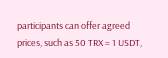participants can offer agreed prices, such as 50 TRX = 1 USDT,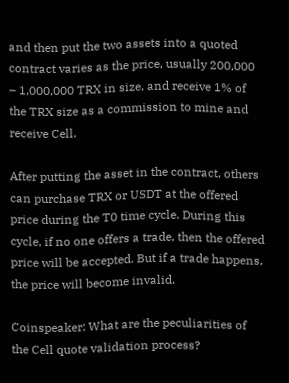and then put the two assets into a quoted contract varies as the price, usually 200,000 – 1,000,000 TRX in size, and receive 1% of the TRX size as a commission to mine and receive Cell.

After putting the asset in the contract, others can purchase TRX or USDT at the offered price during the T0 time cycle. During this cycle, if no one offers a trade, then the offered price will be accepted. But if a trade happens, the price will become invalid.

Coinspeaker: What are the peculiarities of the Cell quote validation process?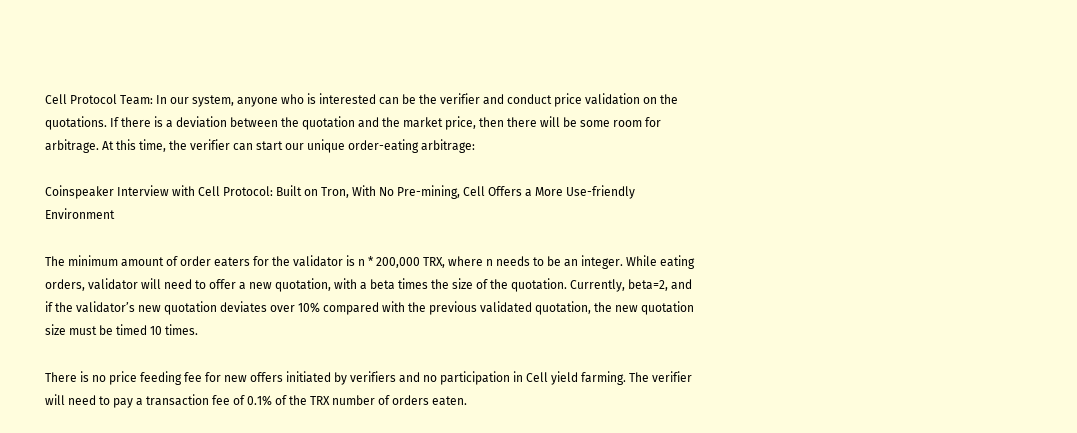Cell Protocol Team: In our system, anyone who is interested can be the verifier and conduct price validation on the quotations. If there is a deviation between the quotation and the market price, then there will be some room for arbitrage. At this time, the verifier can start our unique order-eating arbitrage:

Coinspeaker Interview with Cell Protocol: Built on Tron, With No Pre-mining, Cell Offers a More Use-friendly Environment

The minimum amount of order eaters for the validator is n * 200,000 TRX, where n needs to be an integer. While eating orders, validator will need to offer a new quotation, with a beta times the size of the quotation. Currently, beta=2, and if the validator’s new quotation deviates over 10% compared with the previous validated quotation, the new quotation size must be timed 10 times.

There is no price feeding fee for new offers initiated by verifiers and no participation in Cell yield farming. The verifier will need to pay a transaction fee of 0.1% of the TRX number of orders eaten.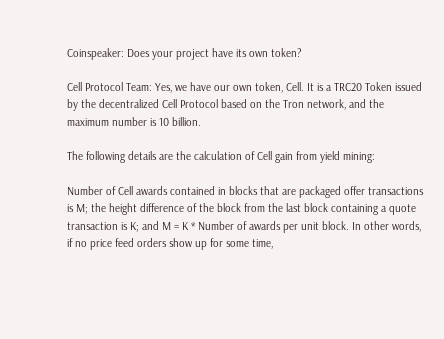Coinspeaker: Does your project have its own token?

Cell Protocol Team: Yes, we have our own token, Cell. It is a TRC20 Token issued by the decentralized Cell Protocol based on the Tron network, and the maximum number is 10 billion.

The following details are the calculation of Cell gain from yield mining:

Number of Cell awards contained in blocks that are packaged offer transactions is M; the height difference of the block from the last block containing a quote transaction is K; and M = K * Number of awards per unit block. In other words, if no price feed orders show up for some time,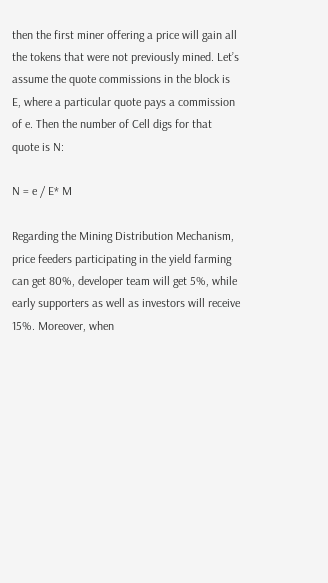then the first miner offering a price will gain all the tokens that were not previously mined. Let’s assume the quote commissions in the block is E, where a particular quote pays a commission of e. Then the number of Cell digs for that quote is N:

N = e / E* M

Regarding the Mining Distribution Mechanism, price feeders participating in the yield farming can get 80%, developer team will get 5%, while early supporters as well as investors will receive 15%. Moreover, when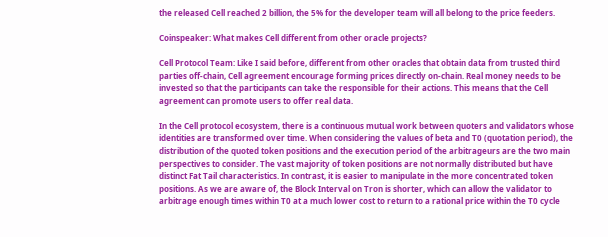the released Cell reached 2 billion, the 5% for the developer team will all belong to the price feeders.

Coinspeaker: What makes Cell different from other oracle projects?

Cell Protocol Team: Like I said before, different from other oracles that obtain data from trusted third parties off-chain, Cell agreement encourage forming prices directly on-chain. Real money needs to be invested so that the participants can take the responsible for their actions. This means that the Cell agreement can promote users to offer real data.

In the Cell protocol ecosystem, there is a continuous mutual work between quoters and validators whose identities are transformed over time. When considering the values of beta and T0 (quotation period), the distribution of the quoted token positions and the execution period of the arbitrageurs are the two main perspectives to consider. The vast majority of token positions are not normally distributed but have distinct Fat Tail characteristics. In contrast, it is easier to manipulate in the more concentrated token positions. As we are aware of, the Block Interval on Tron is shorter, which can allow the validator to arbitrage enough times within T0 at a much lower cost to return to a rational price within the T0 cycle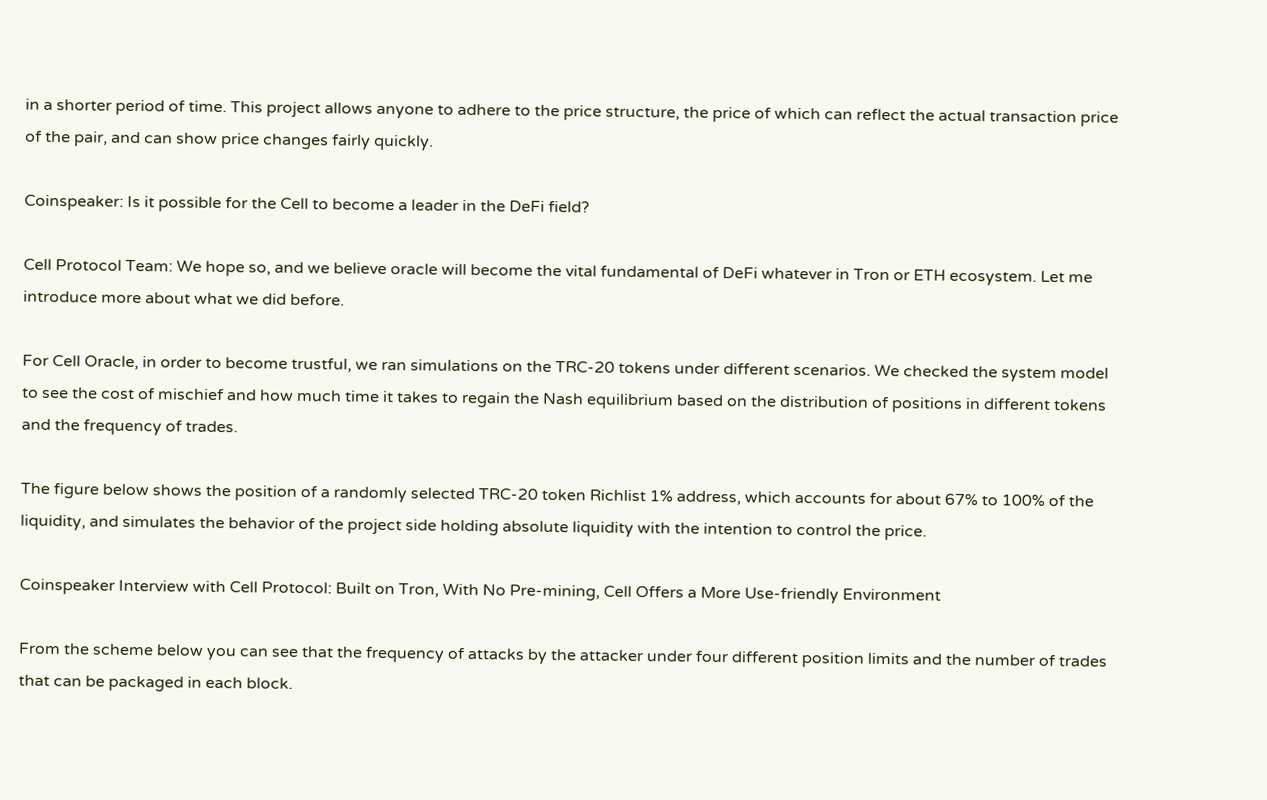in a shorter period of time. This project allows anyone to adhere to the price structure, the price of which can reflect the actual transaction price of the pair, and can show price changes fairly quickly.

Coinspeaker: Is it possible for the Cell to become a leader in the DeFi field?

Cell Protocol Team: We hope so, and we believe oracle will become the vital fundamental of DeFi whatever in Tron or ETH ecosystem. Let me introduce more about what we did before.

For Cell Oracle, in order to become trustful, we ran simulations on the TRC-20 tokens under different scenarios. We checked the system model to see the cost of mischief and how much time it takes to regain the Nash equilibrium based on the distribution of positions in different tokens and the frequency of trades.

The figure below shows the position of a randomly selected TRC-20 token Richlist 1% address, which accounts for about 67% to 100% of the liquidity, and simulates the behavior of the project side holding absolute liquidity with the intention to control the price.

Coinspeaker Interview with Cell Protocol: Built on Tron, With No Pre-mining, Cell Offers a More Use-friendly Environment

From the scheme below you can see that the frequency of attacks by the attacker under four different position limits and the number of trades that can be packaged in each block.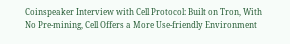Coinspeaker Interview with Cell Protocol: Built on Tron, With No Pre-mining, Cell Offers a More Use-friendly Environment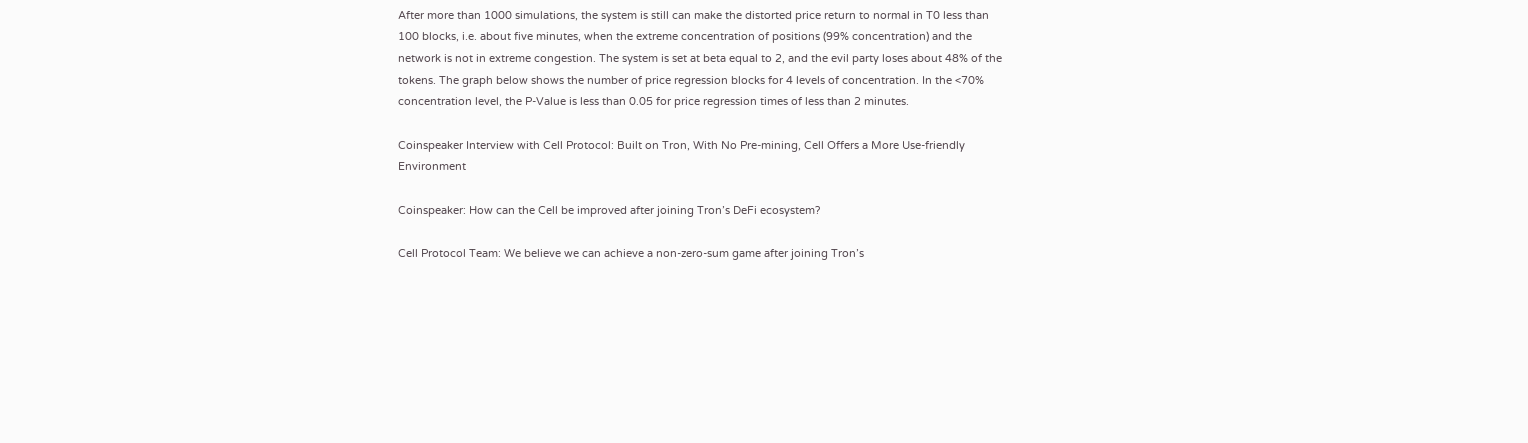After more than 1000 simulations, the system is still can make the distorted price return to normal in T0 less than 100 blocks, i.e. about five minutes, when the extreme concentration of positions (99% concentration) and the network is not in extreme congestion. The system is set at beta equal to 2, and the evil party loses about 48% of the tokens. The graph below shows the number of price regression blocks for 4 levels of concentration. In the <70% concentration level, the P-Value is less than 0.05 for price regression times of less than 2 minutes.

Coinspeaker Interview with Cell Protocol: Built on Tron, With No Pre-mining, Cell Offers a More Use-friendly Environment

Coinspeaker: How can the Cell be improved after joining Tron’s DeFi ecosystem?

Cell Protocol Team: We believe we can achieve a non-zero-sum game after joining Tron’s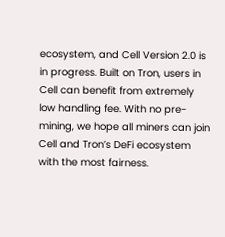ecosystem, and Cell Version 2.0 is in progress. Built on Tron, users in Cell can benefit from extremely low handling fee. With no pre-mining, we hope all miners can join Cell and Tron’s DeFi ecosystem with the most fairness.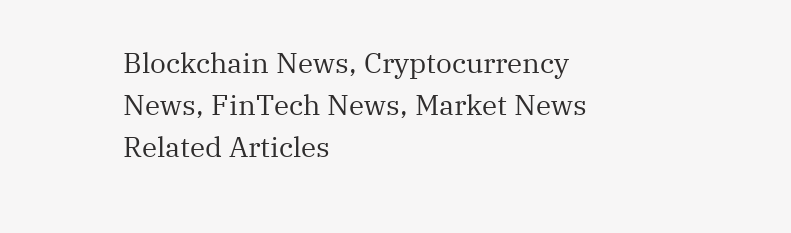Blockchain News, Cryptocurrency News, FinTech News, Market News
Related Articles